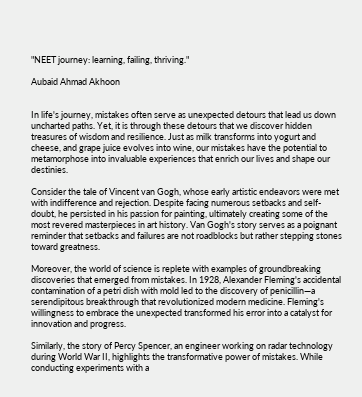"NEET journey: learning, failing, thriving."

Aubaid Ahmad Akhoon


In life's journey, mistakes often serve as unexpected detours that lead us down uncharted paths. Yet, it is through these detours that we discover hidden treasures of wisdom and resilience. Just as milk transforms into yogurt and cheese, and grape juice evolves into wine, our mistakes have the potential to metamorphose into invaluable experiences that enrich our lives and shape our destinies.

Consider the tale of Vincent van Gogh, whose early artistic endeavors were met with indifference and rejection. Despite facing numerous setbacks and self-doubt, he persisted in his passion for painting, ultimately creating some of the most revered masterpieces in art history. Van Gogh's story serves as a poignant reminder that setbacks and failures are not roadblocks but rather stepping stones toward greatness.

Moreover, the world of science is replete with examples of groundbreaking discoveries that emerged from mistakes. In 1928, Alexander Fleming's accidental contamination of a petri dish with mold led to the discovery of penicillin—a serendipitous breakthrough that revolutionized modern medicine. Fleming's willingness to embrace the unexpected transformed his error into a catalyst for innovation and progress.

Similarly, the story of Percy Spencer, an engineer working on radar technology during World War II, highlights the transformative power of mistakes. While conducting experiments with a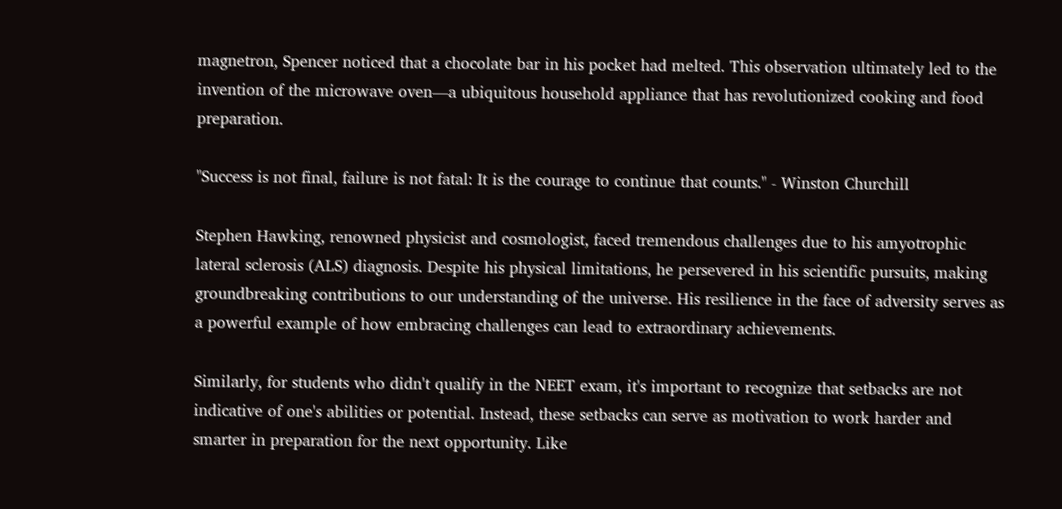magnetron, Spencer noticed that a chocolate bar in his pocket had melted. This observation ultimately led to the invention of the microwave oven—a ubiquitous household appliance that has revolutionized cooking and food preparation.

"Success is not final, failure is not fatal: It is the courage to continue that counts." - Winston Churchill

Stephen Hawking, renowned physicist and cosmologist, faced tremendous challenges due to his amyotrophic lateral sclerosis (ALS) diagnosis. Despite his physical limitations, he persevered in his scientific pursuits, making groundbreaking contributions to our understanding of the universe. His resilience in the face of adversity serves as a powerful example of how embracing challenges can lead to extraordinary achievements.

Similarly, for students who didn't qualify in the NEET exam, it's important to recognize that setbacks are not indicative of one's abilities or potential. Instead, these setbacks can serve as motivation to work harder and smarter in preparation for the next opportunity. Like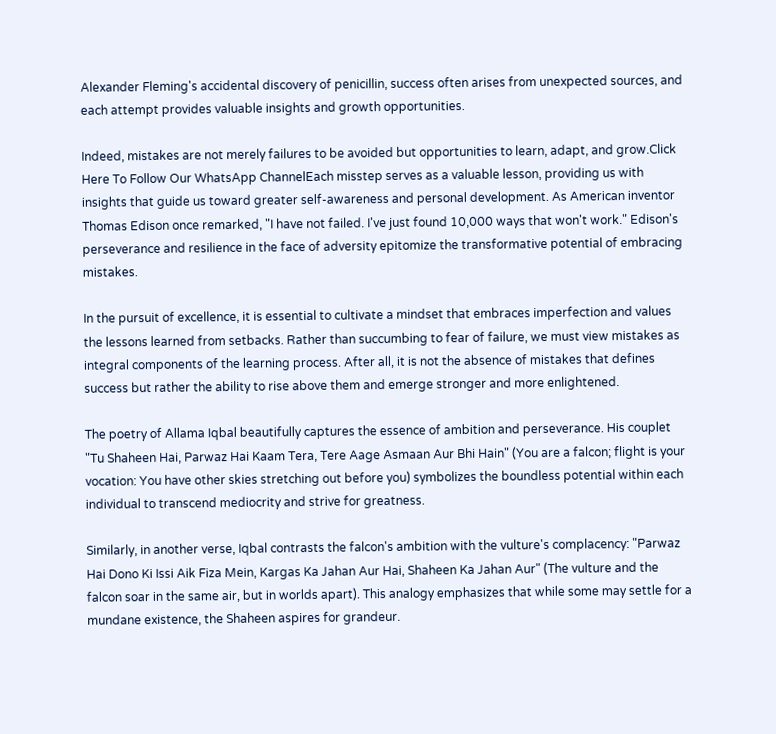Alexander Fleming's accidental discovery of penicillin, success often arises from unexpected sources, and each attempt provides valuable insights and growth opportunities.

Indeed, mistakes are not merely failures to be avoided but opportunities to learn, adapt, and grow.Click Here To Follow Our WhatsApp ChannelEach misstep serves as a valuable lesson, providing us with insights that guide us toward greater self-awareness and personal development. As American inventor Thomas Edison once remarked, "I have not failed. I've just found 10,000 ways that won't work." Edison's perseverance and resilience in the face of adversity epitomize the transformative potential of embracing mistakes.

In the pursuit of excellence, it is essential to cultivate a mindset that embraces imperfection and values the lessons learned from setbacks. Rather than succumbing to fear of failure, we must view mistakes as integral components of the learning process. After all, it is not the absence of mistakes that defines success but rather the ability to rise above them and emerge stronger and more enlightened.

The poetry of Allama Iqbal beautifully captures the essence of ambition and perseverance. His couplet "Tu Shaheen Hai, Parwaz Hai Kaam Tera, Tere Aage Asmaan Aur Bhi Hain" (You are a falcon; flight is your vocation: You have other skies stretching out before you) symbolizes the boundless potential within each individual to transcend mediocrity and strive for greatness.

Similarly, in another verse, Iqbal contrasts the falcon's ambition with the vulture's complacency: "Parwaz Hai Dono Ki Issi Aik Fiza Mein, Kargas Ka Jahan Aur Hai, Shaheen Ka Jahan Aur" (The vulture and the falcon soar in the same air, but in worlds apart). This analogy emphasizes that while some may settle for a mundane existence, the Shaheen aspires for grandeur.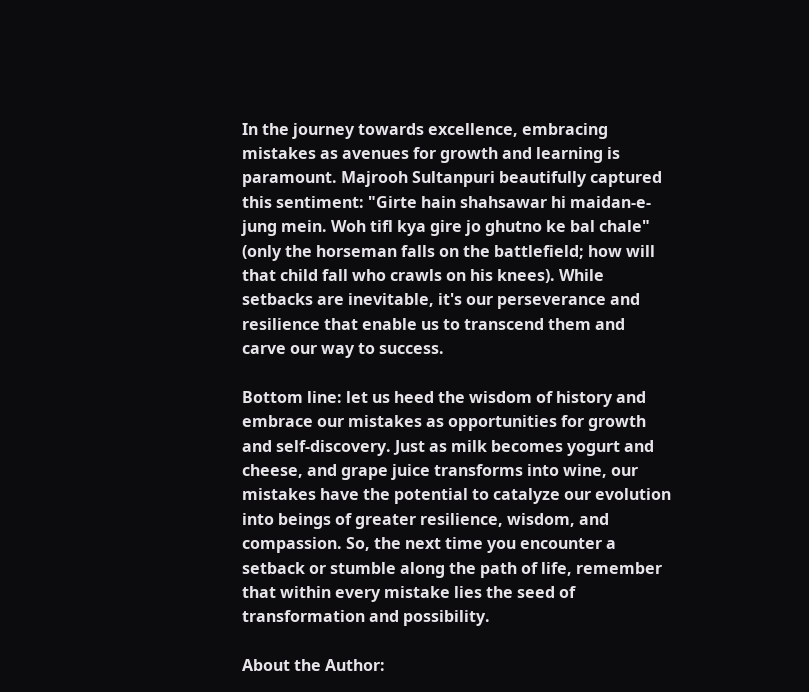In the journey towards excellence, embracing mistakes as avenues for growth and learning is paramount. Majrooh Sultanpuri beautifully captured this sentiment: "Girte hain shahsawar hi maidan-e-jung mein. Woh tifl kya gire jo ghutno ke bal chale" (only the horseman falls on the battlefield; how will that child fall who crawls on his knees). While setbacks are inevitable, it's our perseverance and resilience that enable us to transcend them and carve our way to success.

Bottom line: let us heed the wisdom of history and embrace our mistakes as opportunities for growth and self-discovery. Just as milk becomes yogurt and cheese, and grape juice transforms into wine, our mistakes have the potential to catalyze our evolution into beings of greater resilience, wisdom, and compassion. So, the next time you encounter a setback or stumble along the path of life, remember that within every mistake lies the seed of transformation and possibility.

About the Author: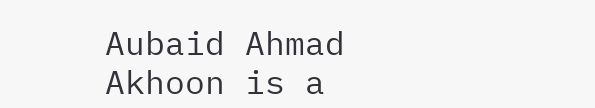Aubaid Ahmad Akhoon is a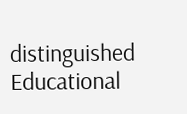distinguished Educational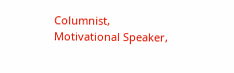Columnist, Motivational Speaker,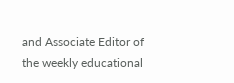and Associate Editor of the weekly educational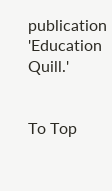publication 'Education Quill.'


To Top